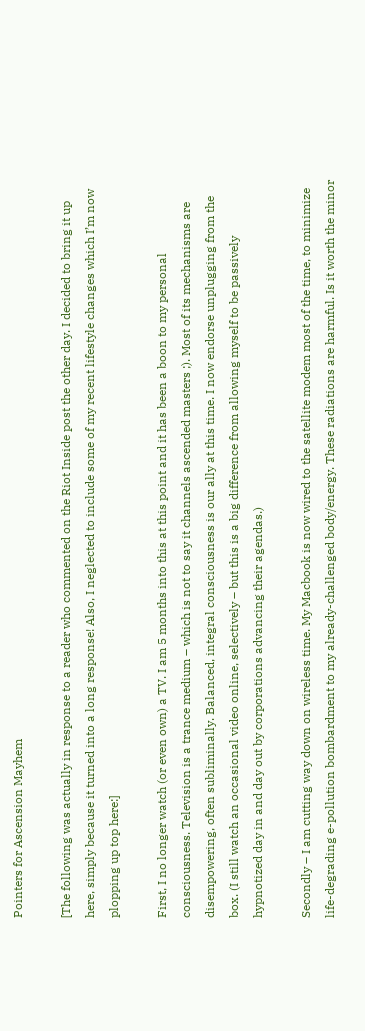Pointers for Ascension Mayhem

[The following was actually in response to a reader who commented on the Riot Inside post the other day. I decided to bring it up here, simply because it turned into a long response! Also, I neglected to include some of my recent lifestyle changes which I’m now plopping up top here:]

First, I no longer watch (or even own) a TV. I am 5 months into this at this point and it has been a boon to my personal consciousness. Television is a trance medium – which is not to say it channels ascended masters ;). Most of its mechanisms are disempowering, often subliminally. Balanced, integral consciousness is our ally at this time. I now endorse unplugging from the box. (I still watch an occasional video online, selectively – but this is a big difference from allowing myself to be passively hypnotized day in and day out by corporations advancing their agendas.)

Secondly – I am cutting way down on wireless time. My Macbook is now wired to the satellite modem most of the time, to minimize life-degrading e-pollution bombardment to my already-challenged body/energy. These radiations are harmful. Is it worth the minor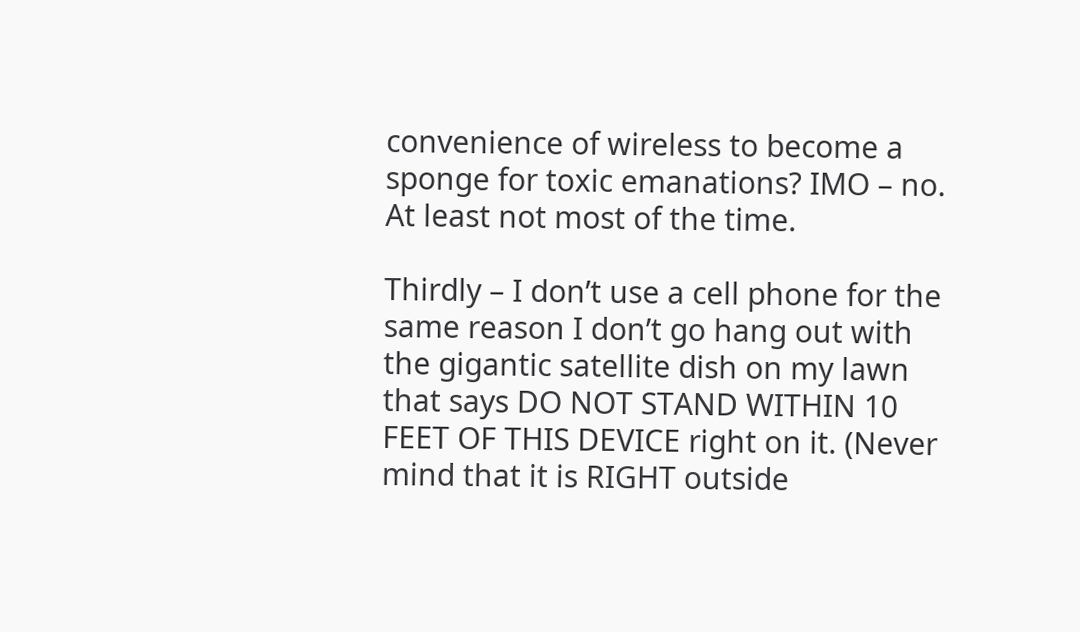convenience of wireless to become a sponge for toxic emanations? IMO – no. At least not most of the time.

Thirdly – I don’t use a cell phone for the same reason I don’t go hang out with the gigantic satellite dish on my lawn that says DO NOT STAND WITHIN 10 FEET OF THIS DEVICE right on it. (Never mind that it is RIGHT outside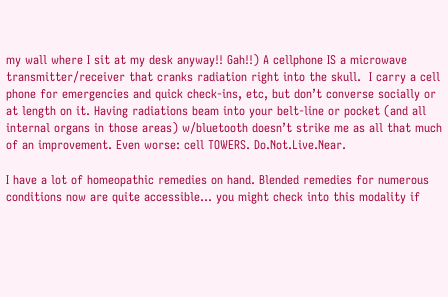my wall where I sit at my desk anyway!! Gah!!) A cellphone IS a microwave transmitter/receiver that cranks radiation right into the skull.  I carry a cell phone for emergencies and quick check-ins, etc, but don’t converse socially or at length on it. Having radiations beam into your belt-line or pocket (and all internal organs in those areas) w/bluetooth doesn’t strike me as all that much of an improvement. Even worse: cell TOWERS. Do.Not.Live.Near.

I have a lot of homeopathic remedies on hand. Blended remedies for numerous conditions now are quite accessible… you might check into this modality if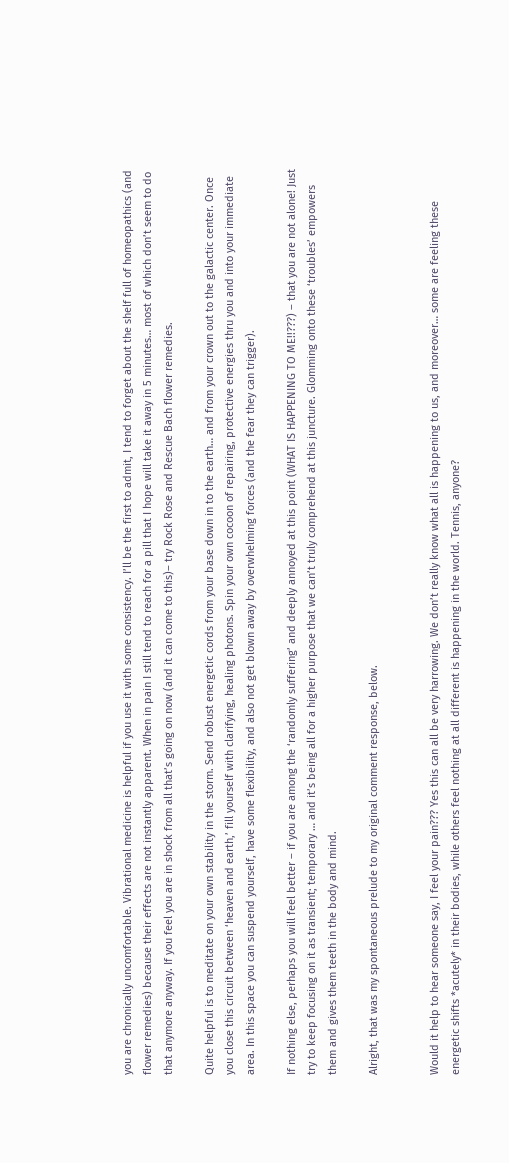you are chronically uncomfortable. Vibrational medicine is helpful if you use it with some consistency. I’ll be the first to admit, I tend to forget about the shelf full of homeopathics (and flower remedies) because their effects are not instantly apparent. When in pain I still tend to reach for a pill that I hope will take it away in 5 minutes… most of which don’t seem to do that anymore anyway. If you feel you are in shock from all that’s going on now (and it can come to this)– try Rock Rose and Rescue Bach flower remedies.

Quite helpful is to meditate on your own stability in the storm. Send robust energetic cords from your base down in to the earth… and from your crown out to the galactic center. Once you close this circuit between ‘heaven and earth,’ fill yourself with clarifying, healing photons. Spin your own cocoon of repairing, protective energies thru you and into your immediate area. In this space you can suspend yourself, have some flexibility, and also not get blown away by overwhelming forces (and the fear they can trigger).

If nothing else, perhaps you will feel better – if you are among the ‘randomly suffering’ and deeply annoyed at this point (WHAT IS HAPPENING TO ME!!???) – that you are not alone! Just try to keep focusing on it as transient; temporary … and it’s being all for a higher purpose that we can’t truly comprehend at this juncture. Glomming onto these ‘troubles’ empowers them and gives them teeth in the body and mind.

Alright, that was my spontaneous prelude to my original comment response, below.


Would it help to hear someone say, I feel your pain??? Yes this can all be very harrowing. We don’t really know what all is happening to us, and moreover… some are feeling these energetic shifts *acutely* in their bodies, while others feel nothing at all different is happening in the world. Tennis, anyone?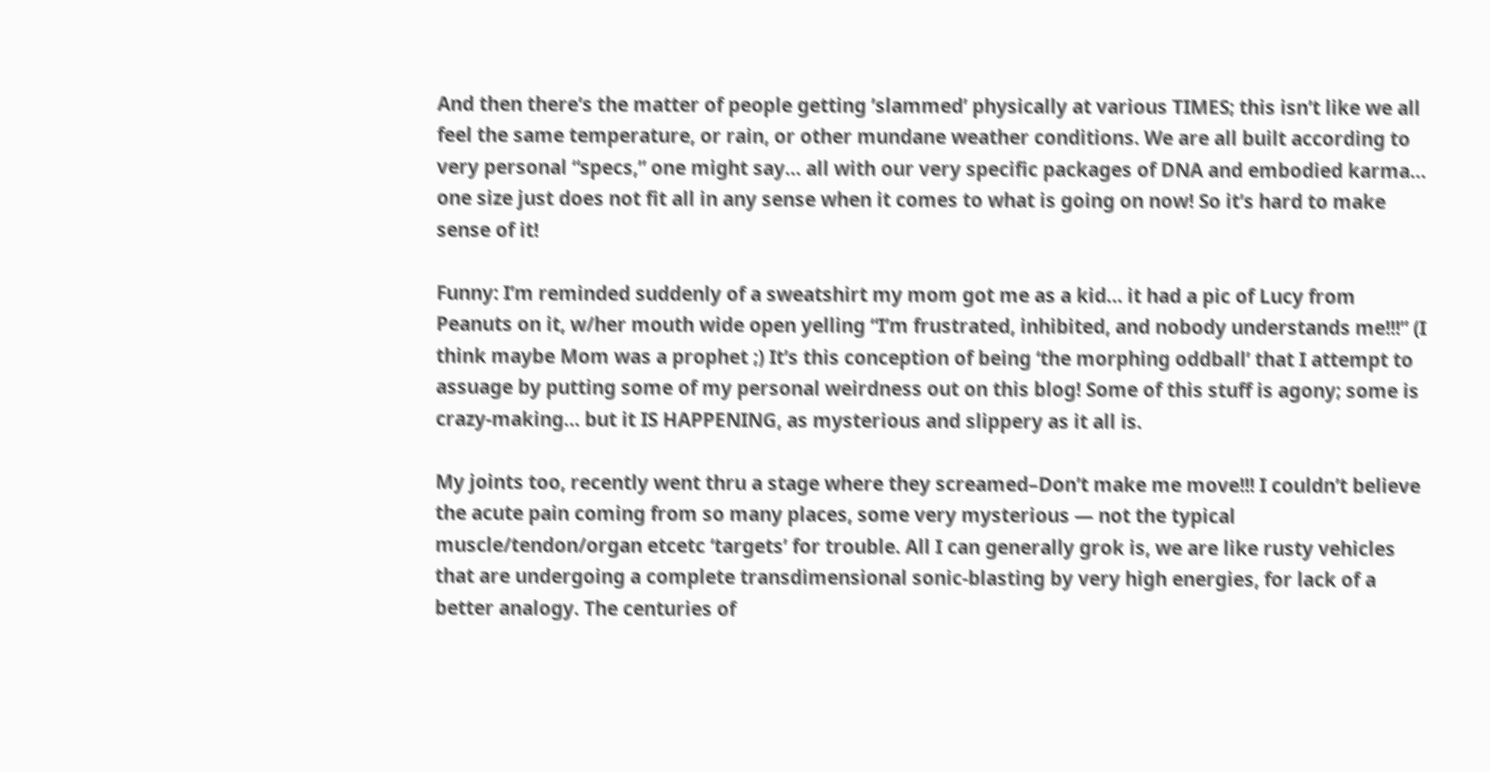And then there’s the matter of people getting ’slammed’ physically at various TIMES; this isn’t like we all feel the same temperature, or rain, or other mundane weather conditions. We are all built according to very personal “specs,” one might say… all with our very specific packages of DNA and embodied karma… one size just does not fit all in any sense when it comes to what is going on now! So it’s hard to make sense of it!

Funny: I’m reminded suddenly of a sweatshirt my mom got me as a kid… it had a pic of Lucy from Peanuts on it, w/her mouth wide open yelling “I’m frustrated, inhibited, and nobody understands me!!!” (I think maybe Mom was a prophet ;) It’s this conception of being ‘the morphing oddball’ that I attempt to assuage by putting some of my personal weirdness out on this blog! Some of this stuff is agony; some is crazy-making… but it IS HAPPENING, as mysterious and slippery as it all is.

My joints too, recently went thru a stage where they screamed–Don’t make me move!!! I couldn’t believe the acute pain coming from so many places, some very mysterious — not the typical muscle/tendon/organ etcetc ‘targets’ for trouble. All I can generally grok is, we are like rusty vehicles that are undergoing a complete transdimensional sonic-blasting by very high energies, for lack of a better analogy. The centuries of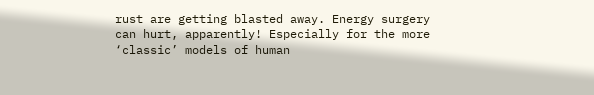rust are getting blasted away. Energy surgery can hurt, apparently! Especially for the more ‘classic’ models of human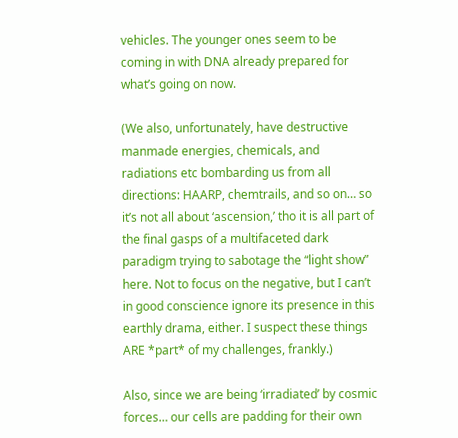vehicles. The younger ones seem to be coming in with DNA already prepared for what’s going on now.

(We also, unfortunately, have destructive manmade energies, chemicals, and radiations etc bombarding us from all directions: HAARP, chemtrails, and so on… so it’s not all about ‘ascension,’ tho it is all part of the final gasps of a multifaceted dark paradigm trying to sabotage the “light show” here. Not to focus on the negative, but I can’t in good conscience ignore its presence in this earthly drama, either. I suspect these things ARE *part* of my challenges, frankly.)

Also, since we are being ‘irradiated’ by cosmic forces… our cells are padding for their own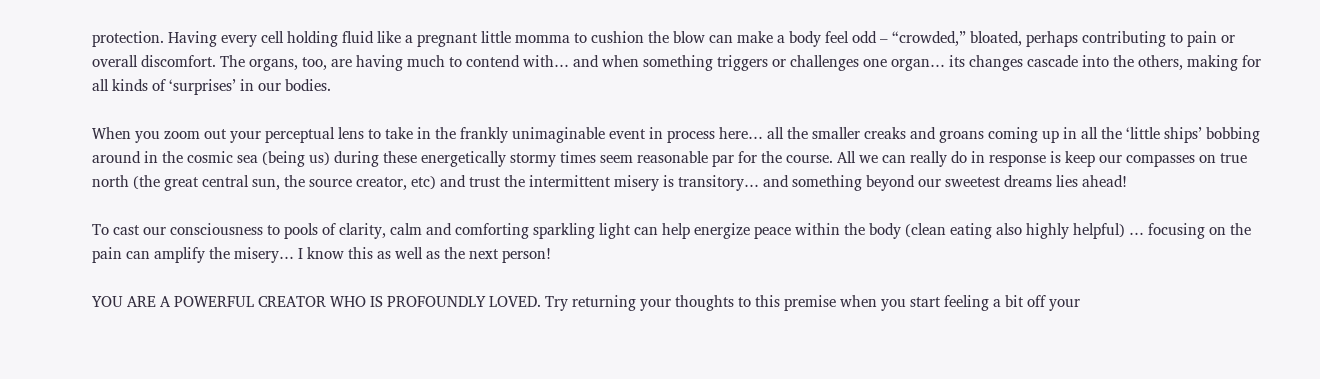protection. Having every cell holding fluid like a pregnant little momma to cushion the blow can make a body feel odd – “crowded,” bloated, perhaps contributing to pain or overall discomfort. The organs, too, are having much to contend with… and when something triggers or challenges one organ… its changes cascade into the others, making for all kinds of ‘surprises’ in our bodies.

When you zoom out your perceptual lens to take in the frankly unimaginable event in process here… all the smaller creaks and groans coming up in all the ‘little ships’ bobbing around in the cosmic sea (being us) during these energetically stormy times seem reasonable par for the course. All we can really do in response is keep our compasses on true north (the great central sun, the source creator, etc) and trust the intermittent misery is transitory… and something beyond our sweetest dreams lies ahead!

To cast our consciousness to pools of clarity, calm and comforting sparkling light can help energize peace within the body (clean eating also highly helpful) … focusing on the pain can amplify the misery… I know this as well as the next person!

YOU ARE A POWERFUL CREATOR WHO IS PROFOUNDLY LOVED. Try returning your thoughts to this premise when you start feeling a bit off your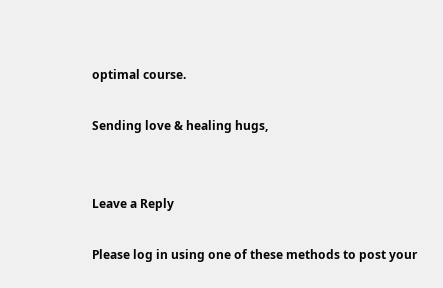optimal course.

Sending love & healing hugs,


Leave a Reply

Please log in using one of these methods to post your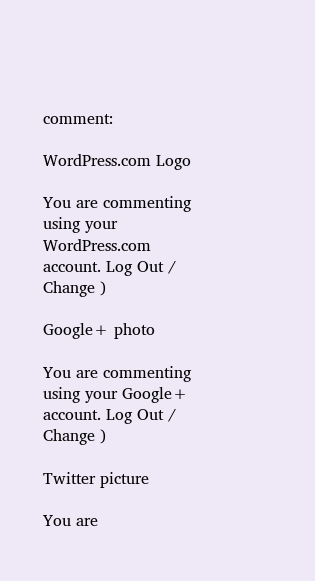comment:

WordPress.com Logo

You are commenting using your WordPress.com account. Log Out /  Change )

Google+ photo

You are commenting using your Google+ account. Log Out /  Change )

Twitter picture

You are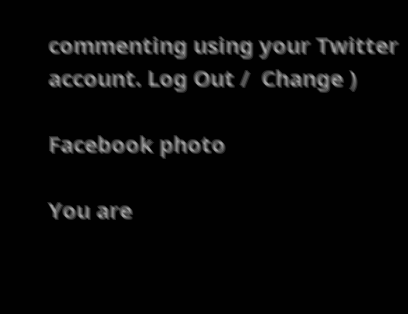commenting using your Twitter account. Log Out /  Change )

Facebook photo

You are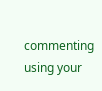commenting using your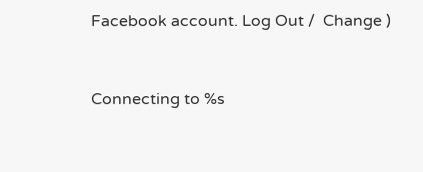Facebook account. Log Out /  Change )


Connecting to %s